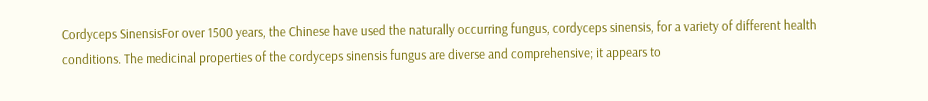Cordyceps SinensisFor over 1500 years, the Chinese have used the naturally occurring fungus, cordyceps sinensis, for a variety of different health conditions. The medicinal properties of the cordyceps sinensis fungus are diverse and comprehensive; it appears to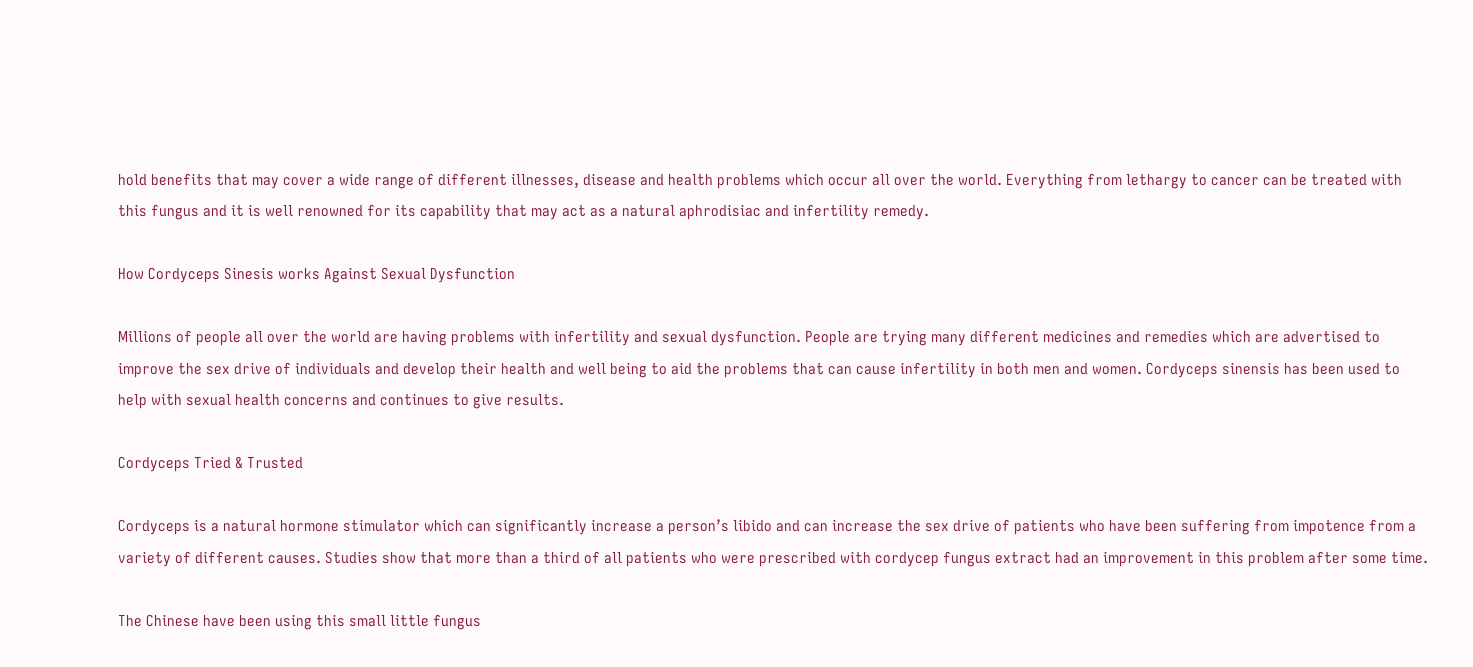hold benefits that may cover a wide range of different illnesses, disease and health problems which occur all over the world. Everything from lethargy to cancer can be treated with this fungus and it is well renowned for its capability that may act as a natural aphrodisiac and infertility remedy.

How Cordyceps Sinesis works Against Sexual Dysfunction

Millions of people all over the world are having problems with infertility and sexual dysfunction. People are trying many different medicines and remedies which are advertised to improve the sex drive of individuals and develop their health and well being to aid the problems that can cause infertility in both men and women. Cordyceps sinensis has been used to help with sexual health concerns and continues to give results.

Cordyceps Tried & Trusted

Cordyceps is a natural hormone stimulator which can significantly increase a person’s libido and can increase the sex drive of patients who have been suffering from impotence from a variety of different causes. Studies show that more than a third of all patients who were prescribed with cordycep fungus extract had an improvement in this problem after some time.

The Chinese have been using this small little fungus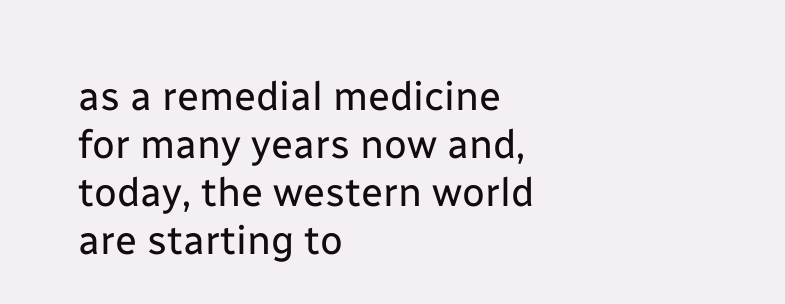as a remedial medicine for many years now and, today, the western world are starting to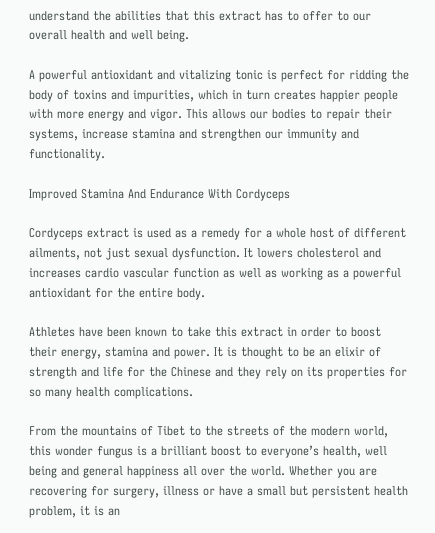understand the abilities that this extract has to offer to our overall health and well being.

A powerful antioxidant and vitalizing tonic is perfect for ridding the body of toxins and impurities, which in turn creates happier people with more energy and vigor. This allows our bodies to repair their systems, increase stamina and strengthen our immunity and functionality.

Improved Stamina And Endurance With Cordyceps

Cordyceps extract is used as a remedy for a whole host of different ailments, not just sexual dysfunction. It lowers cholesterol and increases cardio vascular function as well as working as a powerful antioxidant for the entire body.

Athletes have been known to take this extract in order to boost their energy, stamina and power. It is thought to be an elixir of strength and life for the Chinese and they rely on its properties for so many health complications.

From the mountains of Tibet to the streets of the modern world, this wonder fungus is a brilliant boost to everyone’s health, well being and general happiness all over the world. Whether you are recovering for surgery, illness or have a small but persistent health problem, it is an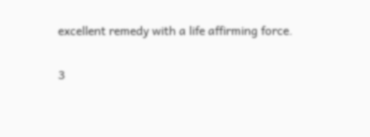excellent remedy with a life affirming force.

3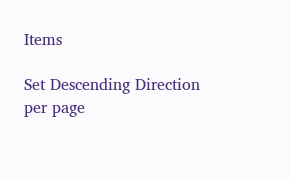Items

Set Descending Direction
per page